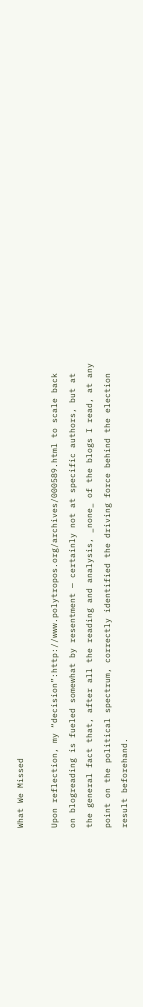What We Missed

Upon reflection, my “decision”:http://www.polytropos.org/archives/000589.html to scale back on blogreading is fueled somewhat by resentment — certainly not at specific authors, but at the general fact that, after all the reading and analysis, _none_ of the blogs I read, at any point on the political spectrum, correctly identified the driving force behind the election result beforehand.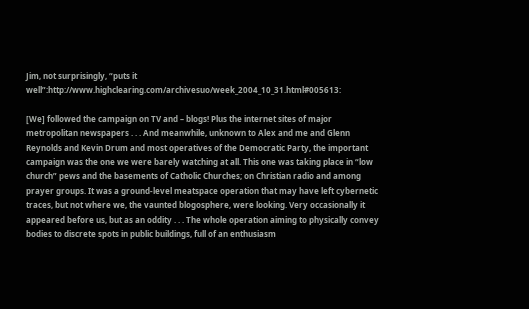Jim, not surprisingly, “puts it well”:http://www.highclearing.com/archivesuo/week_2004_10_31.html#005613:

[We] followed the campaign on TV and – blogs! Plus the internet sites of major metropolitan newspapers . . . And meanwhile, unknown to Alex and me and Glenn Reynolds and Kevin Drum and most operatives of the Democratic Party, the important campaign was the one we were barely watching at all. This one was taking place in “low church” pews and the basements of Catholic Churches; on Christian radio and among prayer groups. It was a ground-level meatspace operation that may have left cybernetic traces, but not where we, the vaunted blogosphere, were looking. Very occasionally it appeared before us, but as an oddity . . . The whole operation aiming to physically convey bodies to discrete spots in public buildings, full of an enthusiasm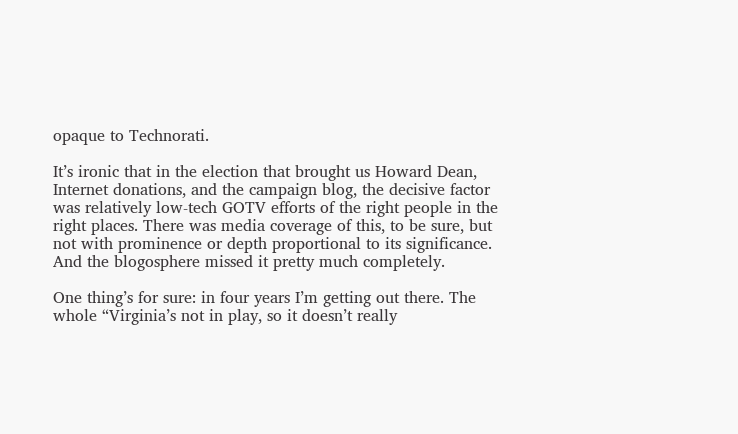opaque to Technorati.

It’s ironic that in the election that brought us Howard Dean, Internet donations, and the campaign blog, the decisive factor was relatively low-tech GOTV efforts of the right people in the right places. There was media coverage of this, to be sure, but not with prominence or depth proportional to its significance. And the blogosphere missed it pretty much completely.

One thing’s for sure: in four years I’m getting out there. The whole “Virginia’s not in play, so it doesn’t really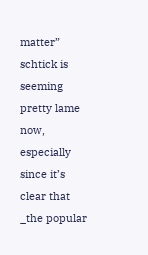matter” schtick is seeming pretty lame now, especially since it’s clear that _the popular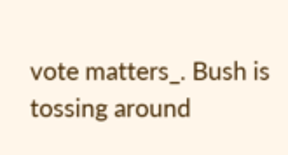vote matters_. Bush is tossing around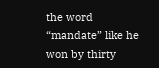the word “mandate” like he won by thirty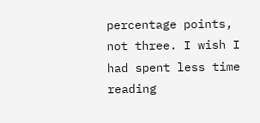percentage points, not three. I wish I had spent less time reading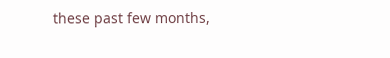these past few months,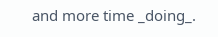and more time _doing_.